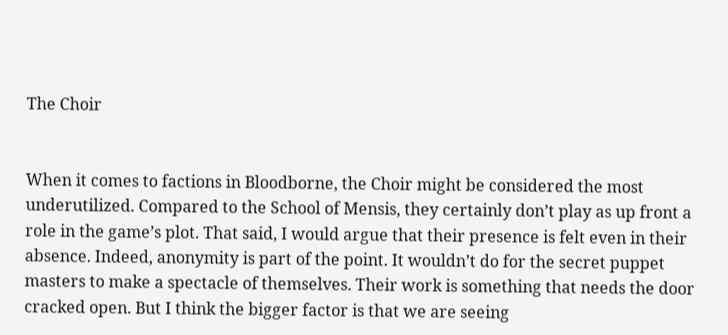The Choir


When it comes to factions in Bloodborne, the Choir might be considered the most underutilized. Compared to the School of Mensis, they certainly don’t play as up front a role in the game’s plot. That said, I would argue that their presence is felt even in their absence. Indeed, anonymity is part of the point. It wouldn’t do for the secret puppet masters to make a spectacle of themselves. Their work is something that needs the door cracked open. But I think the bigger factor is that we are seeing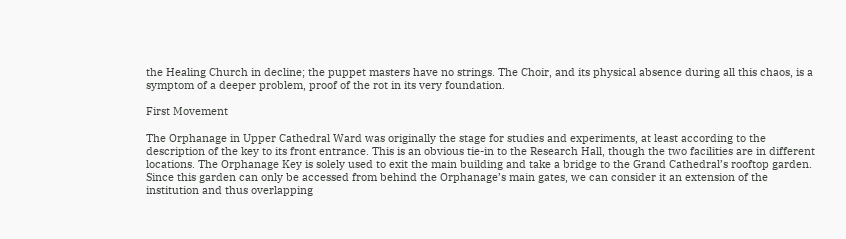the Healing Church in decline; the puppet masters have no strings. The Choir, and its physical absence during all this chaos, is a symptom of a deeper problem, proof of the rot in its very foundation.

First Movement

The Orphanage in Upper Cathedral Ward was originally the stage for studies and experiments, at least according to the description of the key to its front entrance. This is an obvious tie-in to the Research Hall, though the two facilities are in different locations. The Orphanage Key is solely used to exit the main building and take a bridge to the Grand Cathedral’s rooftop garden. Since this garden can only be accessed from behind the Orphanage’s main gates, we can consider it an extension of the institution and thus overlapping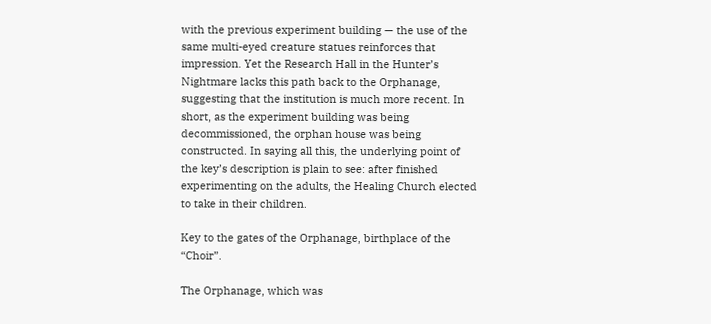with the previous experiment building — the use of the same multi-eyed creature statues reinforces that impression. Yet the Research Hall in the Hunter’s Nightmare lacks this path back to the Orphanage, suggesting that the institution is much more recent. In short, as the experiment building was being decommissioned, the orphan house was being constructed. In saying all this, the underlying point of the key’s description is plain to see: after finished experimenting on the adults, the Healing Church elected to take in their children.

Key to the gates of the Orphanage, birthplace of the “Choir”.

The Orphanage, which was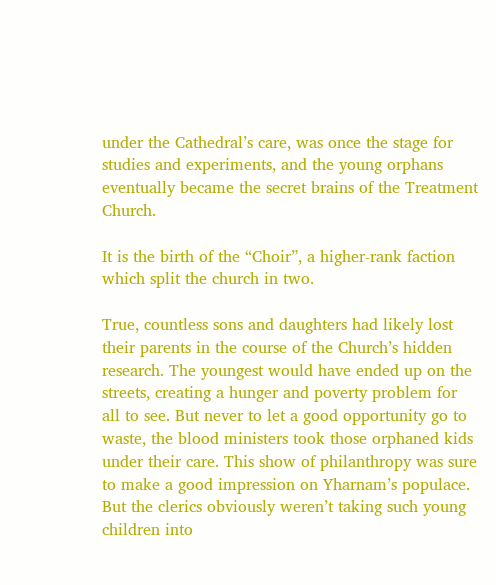under the Cathedral’s care, was once the stage for studies and experiments, and the young orphans eventually became the secret brains of the Treatment Church.

It is the birth of the “Choir”, a higher-rank faction which split the church in two.

True, countless sons and daughters had likely lost their parents in the course of the Church’s hidden research. The youngest would have ended up on the streets, creating a hunger and poverty problem for all to see. But never to let a good opportunity go to waste, the blood ministers took those orphaned kids under their care. This show of philanthropy was sure to make a good impression on Yharnam’s populace. But the clerics obviously weren’t taking such young children into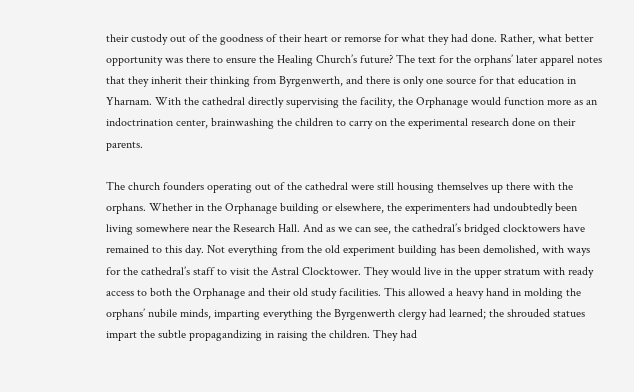their custody out of the goodness of their heart or remorse for what they had done. Rather, what better opportunity was there to ensure the Healing Church’s future? The text for the orphans’ later apparel notes that they inherit their thinking from Byrgenwerth, and there is only one source for that education in Yharnam. With the cathedral directly supervising the facility, the Orphanage would function more as an indoctrination center, brainwashing the children to carry on the experimental research done on their parents.

The church founders operating out of the cathedral were still housing themselves up there with the orphans. Whether in the Orphanage building or elsewhere, the experimenters had undoubtedly been living somewhere near the Research Hall. And as we can see, the cathedral’s bridged clocktowers have remained to this day. Not everything from the old experiment building has been demolished, with ways for the cathedral’s staff to visit the Astral Clocktower. They would live in the upper stratum with ready access to both the Orphanage and their old study facilities. This allowed a heavy hand in molding the orphans’ nubile minds, imparting everything the Byrgenwerth clergy had learned; the shrouded statues impart the subtle propagandizing in raising the children. They had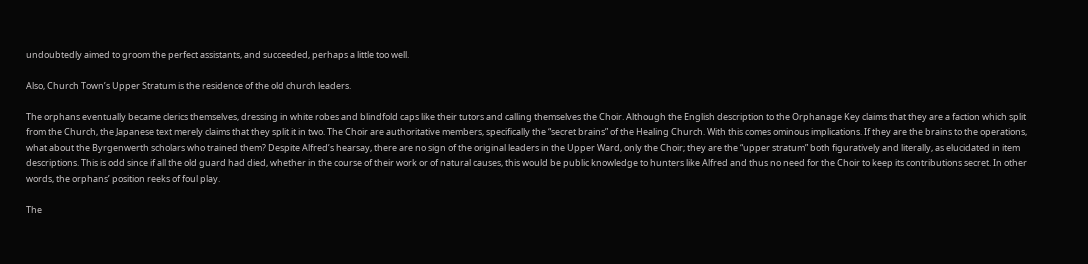undoubtedly aimed to groom the perfect assistants, and succeeded, perhaps a little too well.

Also, Church Town’s Upper Stratum is the residence of the old church leaders.

The orphans eventually became clerics themselves, dressing in white robes and blindfold caps like their tutors and calling themselves the Choir. Although the English description to the Orphanage Key claims that they are a faction which split from the Church, the Japanese text merely claims that they split it in two. The Choir are authoritative members, specifically the “secret brains” of the Healing Church. With this comes ominous implications. If they are the brains to the operations, what about the Byrgenwerth scholars who trained them? Despite Alfred’s hearsay, there are no sign of the original leaders in the Upper Ward, only the Choir; they are the “upper stratum” both figuratively and literally, as elucidated in item descriptions. This is odd since if all the old guard had died, whether in the course of their work or of natural causes, this would be public knowledge to hunters like Alfred and thus no need for the Choir to keep its contributions secret. In other words, the orphans’ position reeks of foul play.

The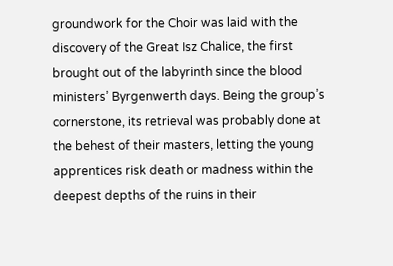groundwork for the Choir was laid with the discovery of the Great Isz Chalice, the first brought out of the labyrinth since the blood ministers’ Byrgenwerth days. Being the group’s cornerstone, its retrieval was probably done at the behest of their masters, letting the young apprentices risk death or madness within the deepest depths of the ruins in their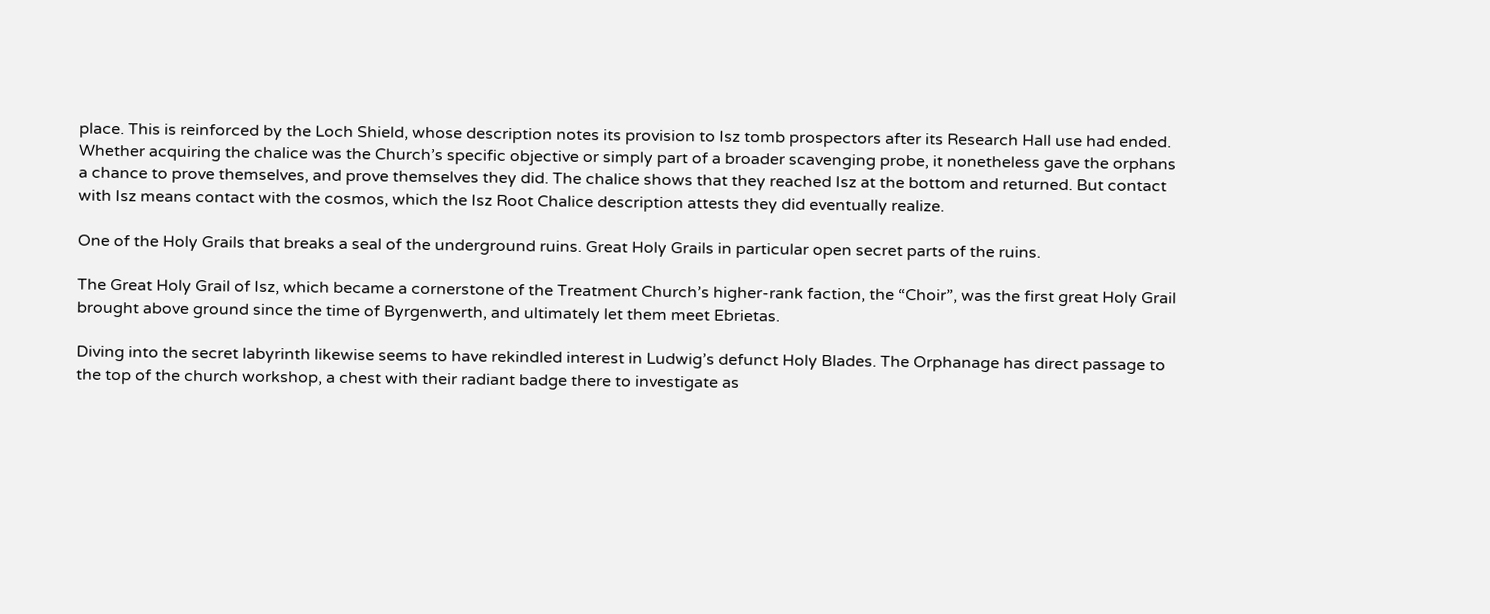place. This is reinforced by the Loch Shield, whose description notes its provision to Isz tomb prospectors after its Research Hall use had ended. Whether acquiring the chalice was the Church’s specific objective or simply part of a broader scavenging probe, it nonetheless gave the orphans a chance to prove themselves, and prove themselves they did. The chalice shows that they reached Isz at the bottom and returned. But contact with Isz means contact with the cosmos, which the Isz Root Chalice description attests they did eventually realize.

One of the Holy Grails that breaks a seal of the underground ruins. Great Holy Grails in particular open secret parts of the ruins.

The Great Holy Grail of Isz, which became a cornerstone of the Treatment Church’s higher-rank faction, the “Choir”, was the first great Holy Grail brought above ground since the time of Byrgenwerth, and ultimately let them meet Ebrietas.

Diving into the secret labyrinth likewise seems to have rekindled interest in Ludwig’s defunct Holy Blades. The Orphanage has direct passage to the top of the church workshop, a chest with their radiant badge there to investigate as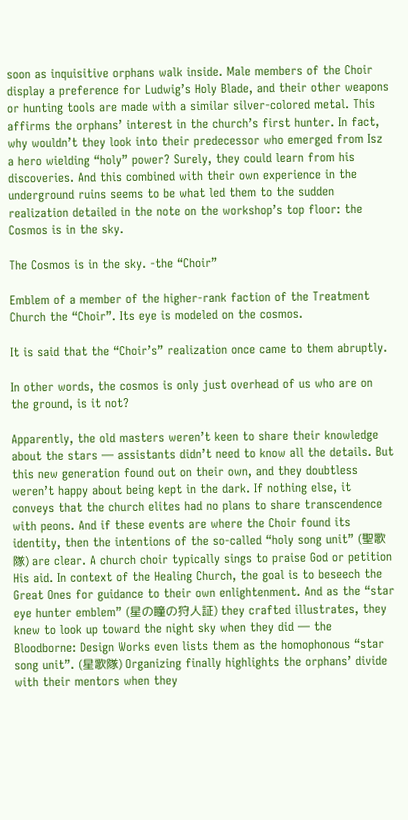soon as inquisitive orphans walk inside. Male members of the Choir display a preference for Ludwig’s Holy Blade, and their other weapons or hunting tools are made with a similar silver-colored metal. This affirms the orphans’ interest in the church’s first hunter. In fact, why wouldn’t they look into their predecessor who emerged from Isz a hero wielding “holy” power? Surely, they could learn from his discoveries. And this combined with their own experience in the underground ruins seems to be what led them to the sudden realization detailed in the note on the workshop’s top floor: the Cosmos is in the sky.

The Cosmos is in the sky. -the “Choir”

Emblem of a member of the higher-rank faction of the Treatment Church the “Choir”. Its eye is modeled on the cosmos.

It is said that the “Choir’s” realization once came to them abruptly.

In other words, the cosmos is only just overhead of us who are on the ground, is it not?

Apparently, the old masters weren’t keen to share their knowledge about the stars — assistants didn’t need to know all the details. But this new generation found out on their own, and they doubtless weren’t happy about being kept in the dark. If nothing else, it conveys that the church elites had no plans to share transcendence with peons. And if these events are where the Choir found its identity, then the intentions of the so-called “holy song unit” (聖歌隊) are clear. A church choir typically sings to praise God or petition His aid. In context of the Healing Church, the goal is to beseech the Great Ones for guidance to their own enlightenment. And as the “star eye hunter emblem” (星の瞳の狩人証) they crafted illustrates, they knew to look up toward the night sky when they did — the Bloodborne: Design Works even lists them as the homophonous “star song unit”. (星歌隊) Organizing finally highlights the orphans’ divide with their mentors when they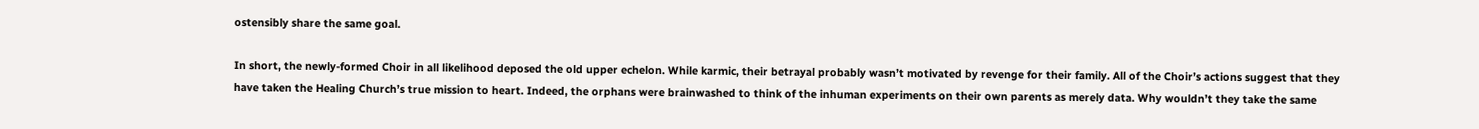ostensibly share the same goal.

In short, the newly-formed Choir in all likelihood deposed the old upper echelon. While karmic, their betrayal probably wasn’t motivated by revenge for their family. All of the Choir’s actions suggest that they have taken the Healing Church’s true mission to heart. Indeed, the orphans were brainwashed to think of the inhuman experiments on their own parents as merely data. Why wouldn’t they take the same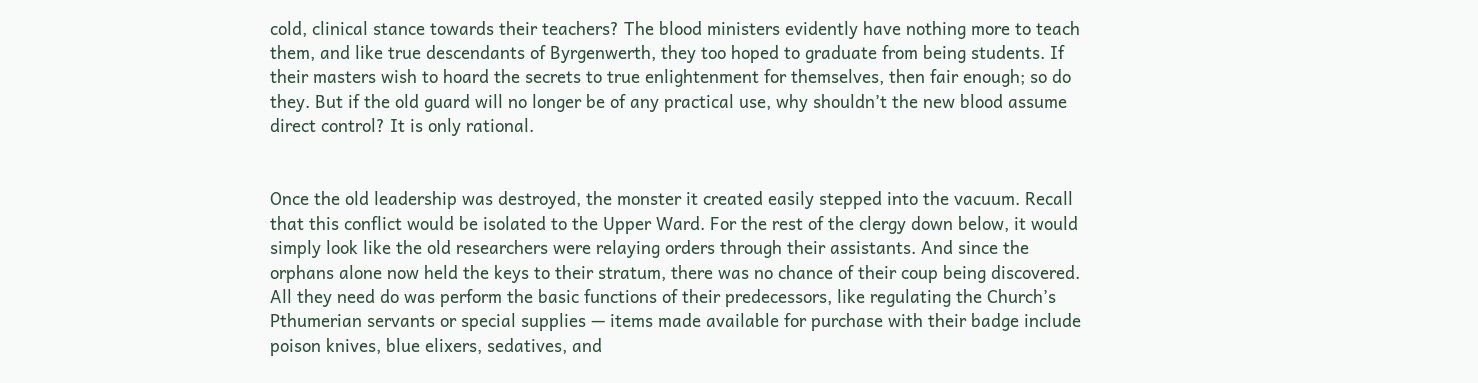cold, clinical stance towards their teachers? The blood ministers evidently have nothing more to teach them, and like true descendants of Byrgenwerth, they too hoped to graduate from being students. If their masters wish to hoard the secrets to true enlightenment for themselves, then fair enough; so do they. But if the old guard will no longer be of any practical use, why shouldn’t the new blood assume direct control? It is only rational.


Once the old leadership was destroyed, the monster it created easily stepped into the vacuum. Recall that this conflict would be isolated to the Upper Ward. For the rest of the clergy down below, it would simply look like the old researchers were relaying orders through their assistants. And since the orphans alone now held the keys to their stratum, there was no chance of their coup being discovered. All they need do was perform the basic functions of their predecessors, like regulating the Church’s Pthumerian servants or special supplies — items made available for purchase with their badge include poison knives, blue elixers, sedatives, and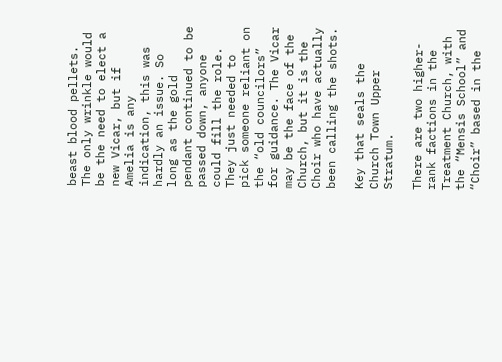beast blood pellets. The only wrinkle would be the need to elect a new Vicar, but if Amelia is any indication, this was hardly an issue. So long as the gold pendant continued to be passed down, anyone could fill the role. They just needed to pick someone reliant on the “old councilors” for guidance. The Vicar may be the face of the Church, but it is the Choir who have actually been calling the shots.

Key that seals the Church Town Upper Stratum.

There are two higher-rank factions in the Treatment Church, with the “Mensis School” and “Choir” based in the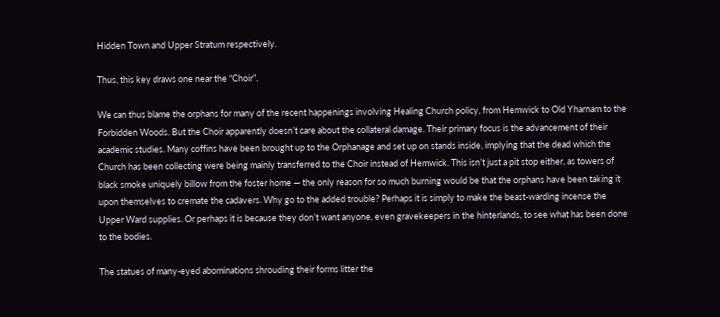Hidden Town and Upper Stratum respectively.

Thus, this key draws one near the “Choir”.

We can thus blame the orphans for many of the recent happenings involving Healing Church policy, from Hemwick to Old Yharnam to the Forbidden Woods. But the Choir apparently doesn’t care about the collateral damage. Their primary focus is the advancement of their academic studies. Many coffins have been brought up to the Orphanage and set up on stands inside, implying that the dead which the Church has been collecting were being mainly transferred to the Choir instead of Hemwick. This isn’t just a pit stop either, as towers of black smoke uniquely billow from the foster home — the only reason for so much burning would be that the orphans have been taking it upon themselves to cremate the cadavers. Why go to the added trouble? Perhaps it is simply to make the beast-warding incense the Upper Ward supplies. Or perhaps it is because they don’t want anyone, even gravekeepers in the hinterlands, to see what has been done to the bodies.

The statues of many-eyed abominations shrouding their forms litter the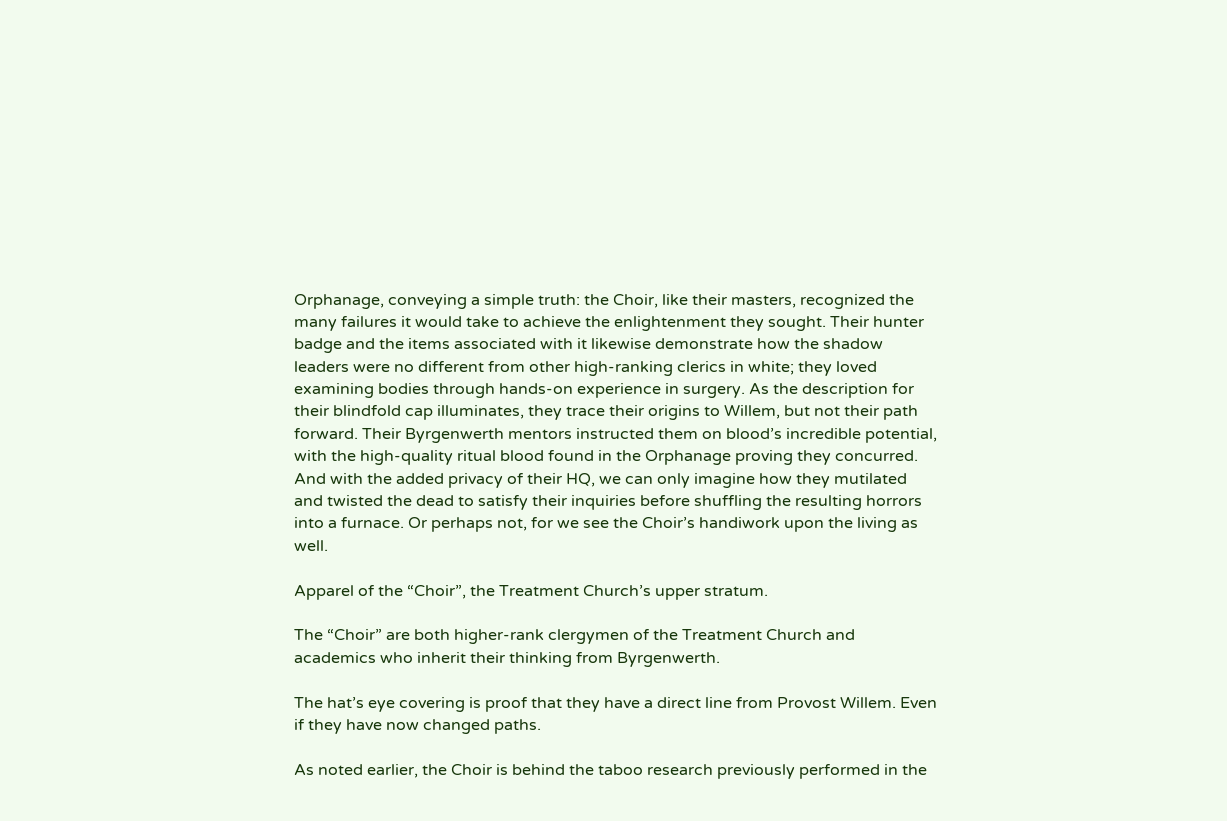Orphanage, conveying a simple truth: the Choir, like their masters, recognized the many failures it would take to achieve the enlightenment they sought. Their hunter badge and the items associated with it likewise demonstrate how the shadow leaders were no different from other high-ranking clerics in white; they loved examining bodies through hands-on experience in surgery. As the description for their blindfold cap illuminates, they trace their origins to Willem, but not their path forward. Their Byrgenwerth mentors instructed them on blood’s incredible potential, with the high-quality ritual blood found in the Orphanage proving they concurred. And with the added privacy of their HQ, we can only imagine how they mutilated and twisted the dead to satisfy their inquiries before shuffling the resulting horrors into a furnace. Or perhaps not, for we see the Choir’s handiwork upon the living as well.

Apparel of the “Choir”, the Treatment Church’s upper stratum.

The “Choir” are both higher-rank clergymen of the Treatment Church and academics who inherit their thinking from Byrgenwerth.

The hat’s eye covering is proof that they have a direct line from Provost Willem. Even if they have now changed paths.

As noted earlier, the Choir is behind the taboo research previously performed in the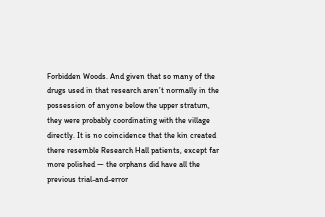Forbidden Woods. And given that so many of the drugs used in that research aren’t normally in the possession of anyone below the upper stratum, they were probably coordinating with the village directly. It is no coincidence that the kin created there resemble Research Hall patients, except far more polished — the orphans did have all the previous trial-and-error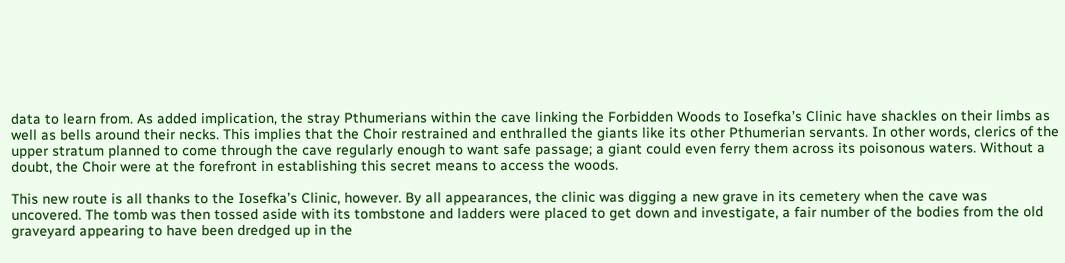data to learn from. As added implication, the stray Pthumerians within the cave linking the Forbidden Woods to Iosefka’s Clinic have shackles on their limbs as well as bells around their necks. This implies that the Choir restrained and enthralled the giants like its other Pthumerian servants. In other words, clerics of the upper stratum planned to come through the cave regularly enough to want safe passage; a giant could even ferry them across its poisonous waters. Without a doubt, the Choir were at the forefront in establishing this secret means to access the woods.

This new route is all thanks to the Iosefka’s Clinic, however. By all appearances, the clinic was digging a new grave in its cemetery when the cave was uncovered. The tomb was then tossed aside with its tombstone and ladders were placed to get down and investigate, a fair number of the bodies from the old graveyard appearing to have been dredged up in the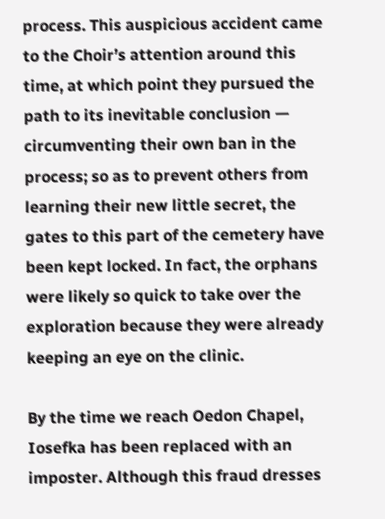process. This auspicious accident came to the Choir’s attention around this time, at which point they pursued the path to its inevitable conclusion — circumventing their own ban in the process; so as to prevent others from learning their new little secret, the gates to this part of the cemetery have been kept locked. In fact, the orphans were likely so quick to take over the exploration because they were already keeping an eye on the clinic.

By the time we reach Oedon Chapel, Iosefka has been replaced with an imposter. Although this fraud dresses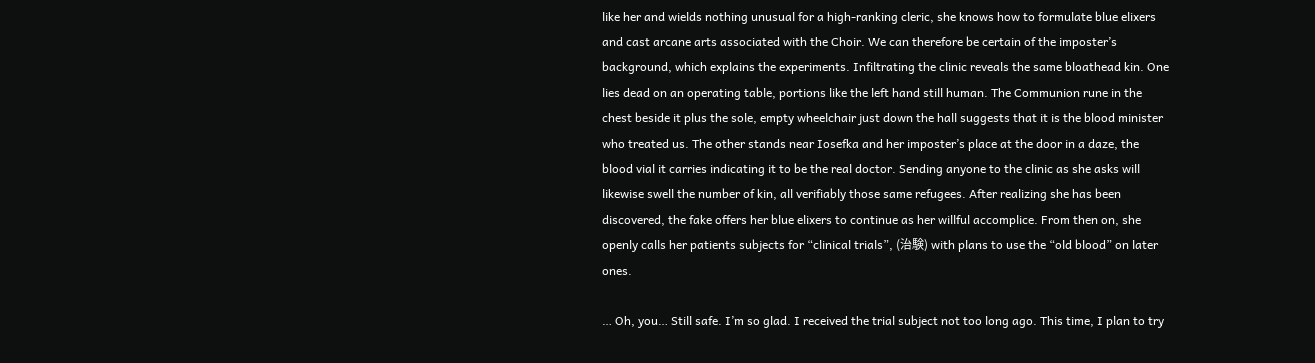like her and wields nothing unusual for a high-ranking cleric, she knows how to formulate blue elixers and cast arcane arts associated with the Choir. We can therefore be certain of the imposter’s background, which explains the experiments. Infiltrating the clinic reveals the same bloathead kin. One lies dead on an operating table, portions like the left hand still human. The Communion rune in the chest beside it plus the sole, empty wheelchair just down the hall suggests that it is the blood minister who treated us. The other stands near Iosefka and her imposter’s place at the door in a daze, the blood vial it carries indicating it to be the real doctor. Sending anyone to the clinic as she asks will likewise swell the number of kin, all verifiably those same refugees. After realizing she has been discovered, the fake offers her blue elixers to continue as her willful accomplice. From then on, she openly calls her patients subjects for “clinical trials”, (治験) with plans to use the “old blood” on later ones.

… Oh, you… Still safe. I’m so glad. I received the trial subject not too long ago. This time, I plan to try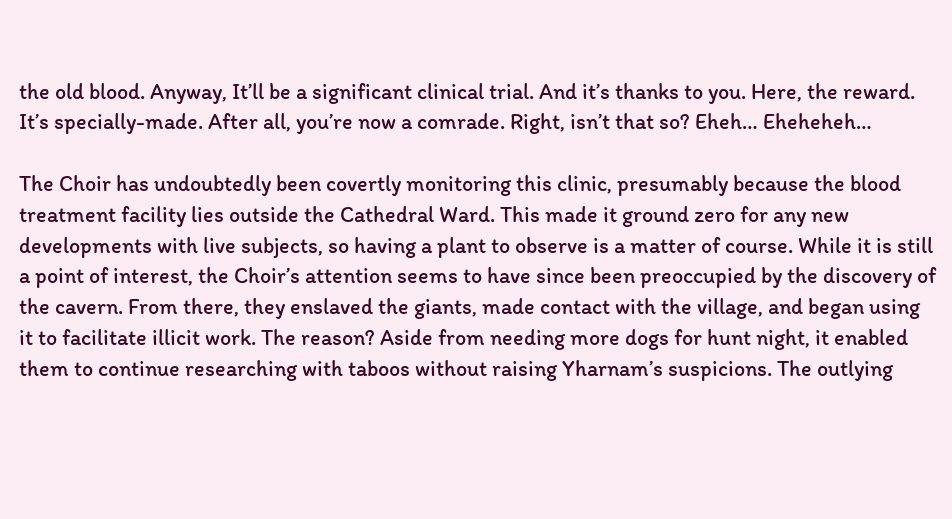the old blood. Anyway, It’ll be a significant clinical trial. And it’s thanks to you. Here, the reward. It’s specially-made. After all, you’re now a comrade. Right, isn’t that so? Eheh… Eheheheh…

The Choir has undoubtedly been covertly monitoring this clinic, presumably because the blood treatment facility lies outside the Cathedral Ward. This made it ground zero for any new developments with live subjects, so having a plant to observe is a matter of course. While it is still a point of interest, the Choir’s attention seems to have since been preoccupied by the discovery of the cavern. From there, they enslaved the giants, made contact with the village, and began using it to facilitate illicit work. The reason? Aside from needing more dogs for hunt night, it enabled them to continue researching with taboos without raising Yharnam’s suspicions. The outlying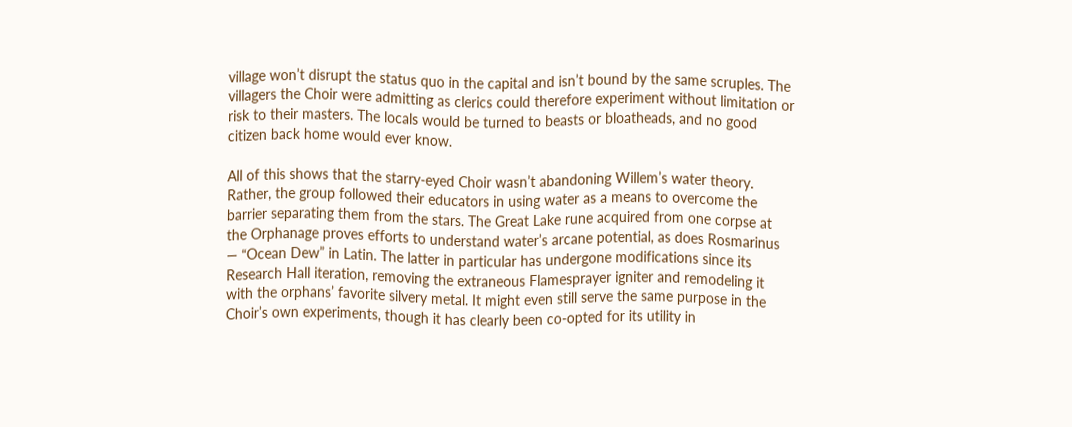village won’t disrupt the status quo in the capital and isn’t bound by the same scruples. The villagers the Choir were admitting as clerics could therefore experiment without limitation or risk to their masters. The locals would be turned to beasts or bloatheads, and no good citizen back home would ever know.

All of this shows that the starry-eyed Choir wasn’t abandoning Willem’s water theory. Rather, the group followed their educators in using water as a means to overcome the barrier separating them from the stars. The Great Lake rune acquired from one corpse at the Orphanage proves efforts to understand water’s arcane potential, as does Rosmarinus — “Ocean Dew” in Latin. The latter in particular has undergone modifications since its Research Hall iteration, removing the extraneous Flamesprayer igniter and remodeling it with the orphans’ favorite silvery metal. It might even still serve the same purpose in the Choir’s own experiments, though it has clearly been co-opted for its utility in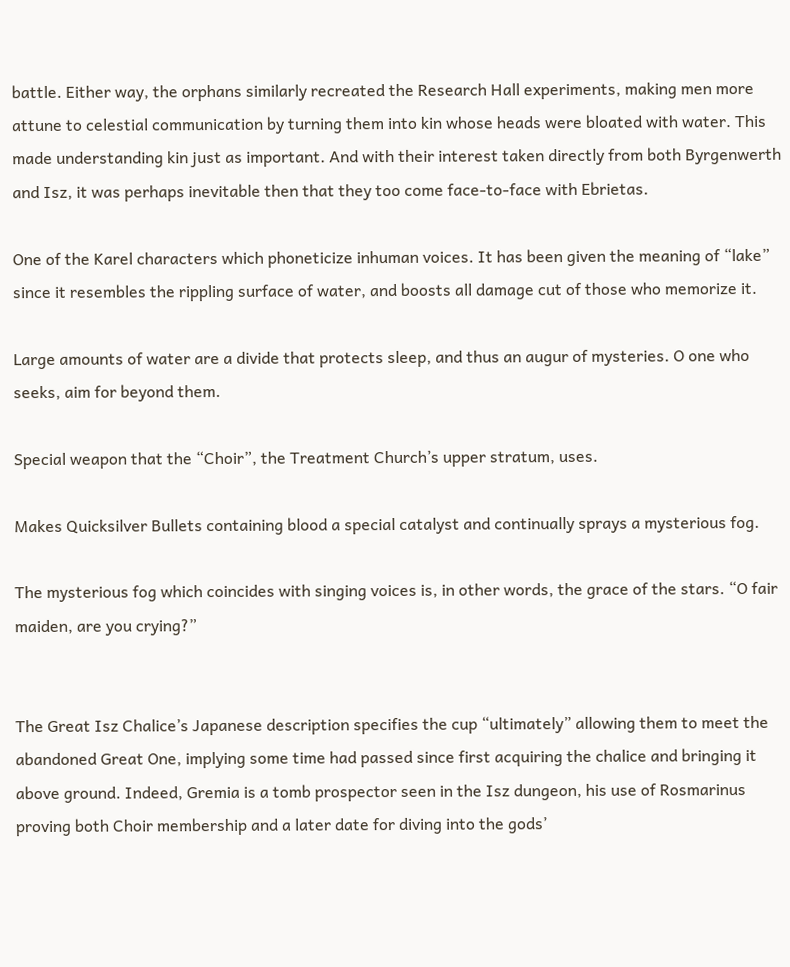battle. Either way, the orphans similarly recreated the Research Hall experiments, making men more attune to celestial communication by turning them into kin whose heads were bloated with water. This made understanding kin just as important. And with their interest taken directly from both Byrgenwerth and Isz, it was perhaps inevitable then that they too come face-to-face with Ebrietas.

One of the Karel characters which phoneticize inhuman voices. It has been given the meaning of “lake” since it resembles the rippling surface of water, and boosts all damage cut of those who memorize it.

Large amounts of water are a divide that protects sleep, and thus an augur of mysteries. O one who seeks, aim for beyond them.

Special weapon that the “Choir”, the Treatment Church’s upper stratum, uses.

Makes Quicksilver Bullets containing blood a special catalyst and continually sprays a mysterious fog.

The mysterious fog which coincides with singing voices is, in other words, the grace of the stars. “O fair maiden, are you crying?”


The Great Isz Chalice’s Japanese description specifies the cup “ultimately” allowing them to meet the abandoned Great One, implying some time had passed since first acquiring the chalice and bringing it above ground. Indeed, Gremia is a tomb prospector seen in the Isz dungeon, his use of Rosmarinus proving both Choir membership and a later date for diving into the gods’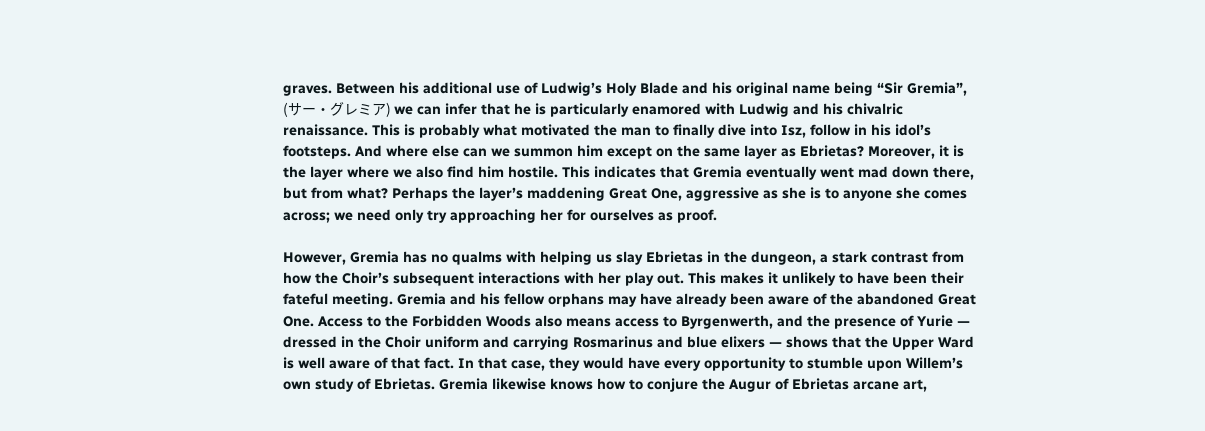graves. Between his additional use of Ludwig’s Holy Blade and his original name being “Sir Gremia”, (サー・グレミア) we can infer that he is particularly enamored with Ludwig and his chivalric renaissance. This is probably what motivated the man to finally dive into Isz, follow in his idol’s footsteps. And where else can we summon him except on the same layer as Ebrietas? Moreover, it is the layer where we also find him hostile. This indicates that Gremia eventually went mad down there, but from what? Perhaps the layer’s maddening Great One, aggressive as she is to anyone she comes across; we need only try approaching her for ourselves as proof.

However, Gremia has no qualms with helping us slay Ebrietas in the dungeon, a stark contrast from how the Choir’s subsequent interactions with her play out. This makes it unlikely to have been their fateful meeting. Gremia and his fellow orphans may have already been aware of the abandoned Great One. Access to the Forbidden Woods also means access to Byrgenwerth, and the presence of Yurie — dressed in the Choir uniform and carrying Rosmarinus and blue elixers — shows that the Upper Ward is well aware of that fact. In that case, they would have every opportunity to stumble upon Willem’s own study of Ebrietas. Gremia likewise knows how to conjure the Augur of Ebrietas arcane art,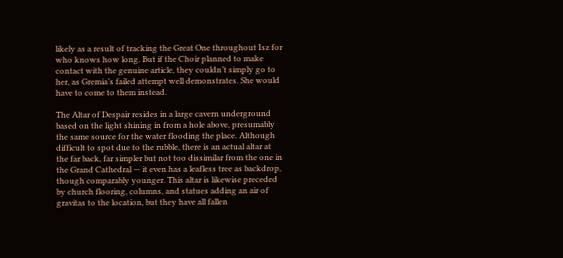likely as a result of tracking the Great One throughout Isz for who knows how long. But if the Choir planned to make contact with the genuine article, they couldn’t simply go to her, as Gremia’s failed attempt well demonstrates. She would have to come to them instead.

The Altar of Despair resides in a large cavern underground based on the light shining in from a hole above, presumably the same source for the water flooding the place. Although difficult to spot due to the rubble, there is an actual altar at the far back, far simpler but not too dissimilar from the one in the Grand Cathedral — it even has a leafless tree as backdrop, though comparably younger. This altar is likewise preceded by church flooring, columns, and statues adding an air of gravitas to the location, but they have all fallen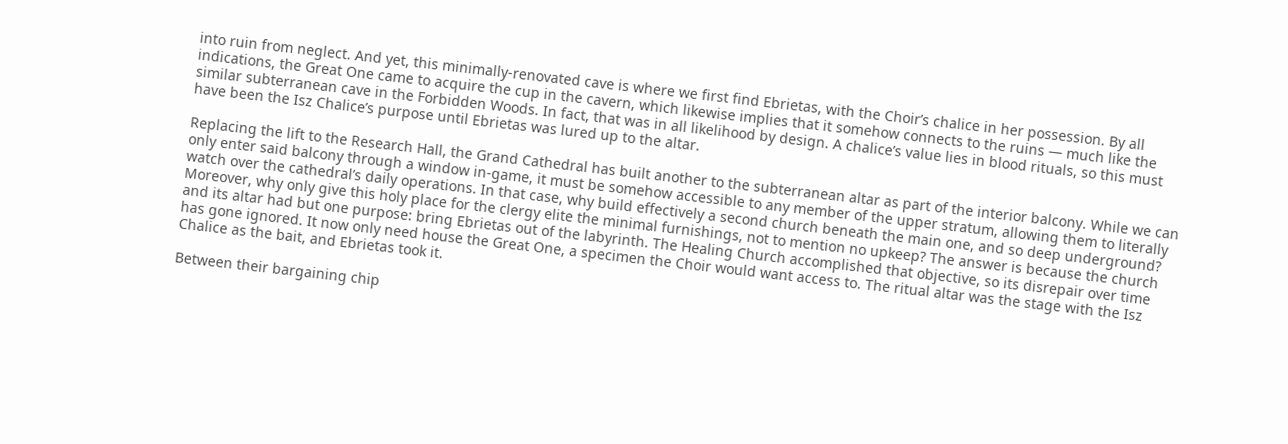into ruin from neglect. And yet, this minimally-renovated cave is where we first find Ebrietas, with the Choir’s chalice in her possession. By all indications, the Great One came to acquire the cup in the cavern, which likewise implies that it somehow connects to the ruins — much like the similar subterranean cave in the Forbidden Woods. In fact, that was in all likelihood by design. A chalice’s value lies in blood rituals, so this must have been the Isz Chalice’s purpose until Ebrietas was lured up to the altar.

Replacing the lift to the Research Hall, the Grand Cathedral has built another to the subterranean altar as part of the interior balcony. While we can only enter said balcony through a window in-game, it must be somehow accessible to any member of the upper stratum, allowing them to literally watch over the cathedral’s daily operations. In that case, why build effectively a second church beneath the main one, and so deep underground? Moreover, why only give this holy place for the clergy elite the minimal furnishings, not to mention no upkeep? The answer is because the church and its altar had but one purpose: bring Ebrietas out of the labyrinth. The Healing Church accomplished that objective, so its disrepair over time has gone ignored. It now only need house the Great One, a specimen the Choir would want access to. The ritual altar was the stage with the Isz Chalice as the bait, and Ebrietas took it.

Between their bargaining chip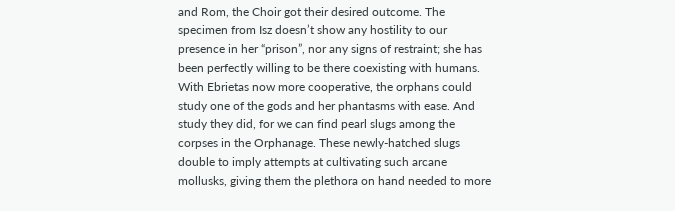and Rom, the Choir got their desired outcome. The specimen from Isz doesn’t show any hostility to our presence in her “prison”, nor any signs of restraint; she has been perfectly willing to be there coexisting with humans. With Ebrietas now more cooperative, the orphans could study one of the gods and her phantasms with ease. And study they did, for we can find pearl slugs among the corpses in the Orphanage. These newly-hatched slugs double to imply attempts at cultivating such arcane mollusks, giving them the plethora on hand needed to more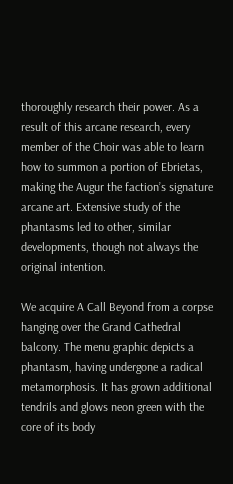thoroughly research their power. As a result of this arcane research, every member of the Choir was able to learn how to summon a portion of Ebrietas, making the Augur the faction’s signature arcane art. Extensive study of the phantasms led to other, similar developments, though not always the original intention.

We acquire A Call Beyond from a corpse hanging over the Grand Cathedral balcony. The menu graphic depicts a phantasm, having undergone a radical metamorphosis. It has grown additional tendrils and glows neon green with the core of its body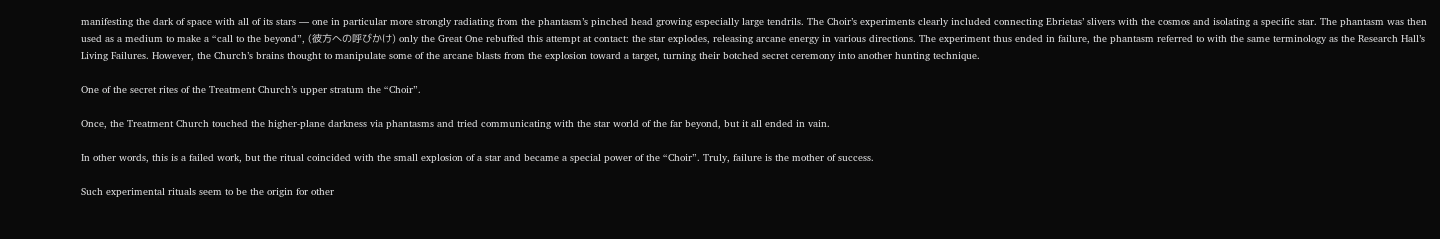manifesting the dark of space with all of its stars — one in particular more strongly radiating from the phantasm’s pinched head growing especially large tendrils. The Choir’s experiments clearly included connecting Ebrietas’ slivers with the cosmos and isolating a specific star. The phantasm was then used as a medium to make a “call to the beyond”, (彼方への呼びかけ) only the Great One rebuffed this attempt at contact: the star explodes, releasing arcane energy in various directions. The experiment thus ended in failure, the phantasm referred to with the same terminology as the Research Hall’s Living Failures. However, the Church’s brains thought to manipulate some of the arcane blasts from the explosion toward a target, turning their botched secret ceremony into another hunting technique.

One of the secret rites of the Treatment Church’s upper stratum the “Choir”.

Once, the Treatment Church touched the higher-plane darkness via phantasms and tried communicating with the star world of the far beyond, but it all ended in vain.

In other words, this is a failed work, but the ritual coincided with the small explosion of a star and became a special power of the “Choir”. Truly, failure is the mother of success.

Such experimental rituals seem to be the origin for other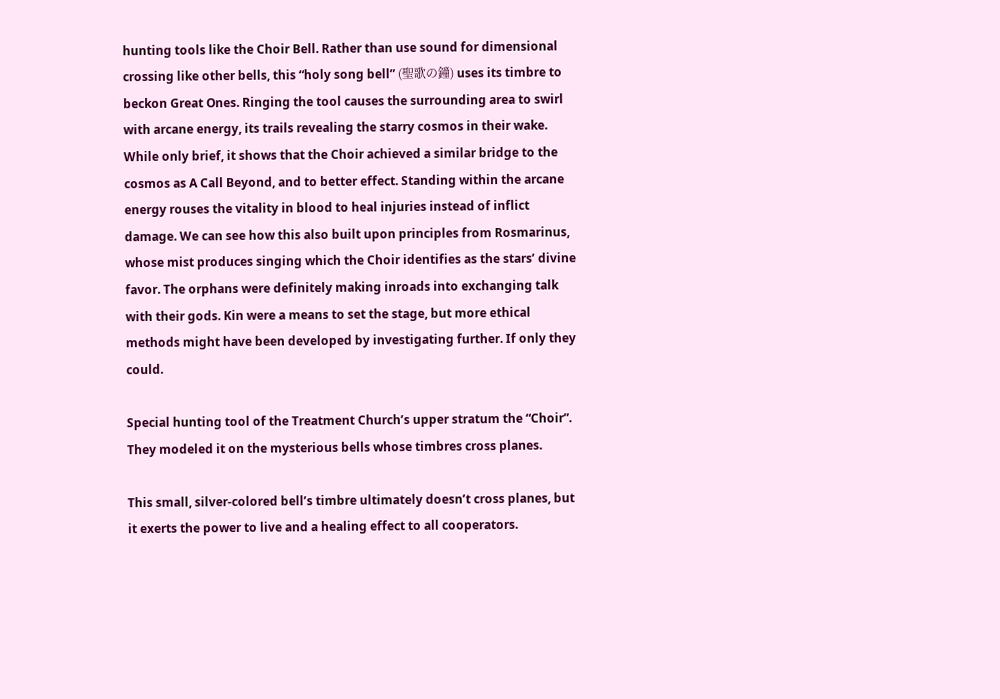hunting tools like the Choir Bell. Rather than use sound for dimensional crossing like other bells, this “holy song bell” (聖歌の鐘) uses its timbre to beckon Great Ones. Ringing the tool causes the surrounding area to swirl with arcane energy, its trails revealing the starry cosmos in their wake. While only brief, it shows that the Choir achieved a similar bridge to the cosmos as A Call Beyond, and to better effect. Standing within the arcane energy rouses the vitality in blood to heal injuries instead of inflict damage. We can see how this also built upon principles from Rosmarinus, whose mist produces singing which the Choir identifies as the stars’ divine favor. The orphans were definitely making inroads into exchanging talk with their gods. Kin were a means to set the stage, but more ethical methods might have been developed by investigating further. If only they could.

Special hunting tool of the Treatment Church’s upper stratum the “Choir”. They modeled it on the mysterious bells whose timbres cross planes.

This small, silver-colored bell’s timbre ultimately doesn’t cross planes, but it exerts the power to live and a healing effect to all cooperators.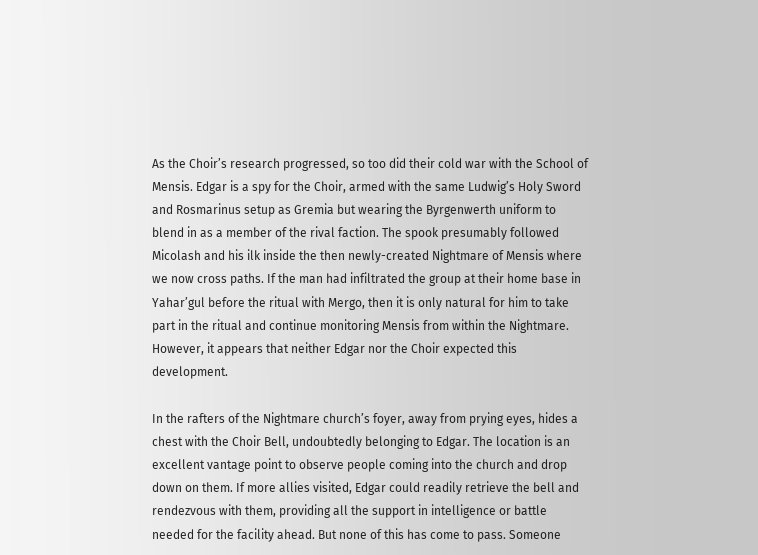As the Choir’s research progressed, so too did their cold war with the School of Mensis. Edgar is a spy for the Choir, armed with the same Ludwig’s Holy Sword and Rosmarinus setup as Gremia but wearing the Byrgenwerth uniform to blend in as a member of the rival faction. The spook presumably followed Micolash and his ilk inside the then newly-created Nightmare of Mensis where we now cross paths. If the man had infiltrated the group at their home base in Yahar’gul before the ritual with Mergo, then it is only natural for him to take part in the ritual and continue monitoring Mensis from within the Nightmare. However, it appears that neither Edgar nor the Choir expected this development.

In the rafters of the Nightmare church’s foyer, away from prying eyes, hides a chest with the Choir Bell, undoubtedly belonging to Edgar. The location is an excellent vantage point to observe people coming into the church and drop down on them. If more allies visited, Edgar could readily retrieve the bell and rendezvous with them, providing all the support in intelligence or battle needed for the facility ahead. But none of this has come to pass. Someone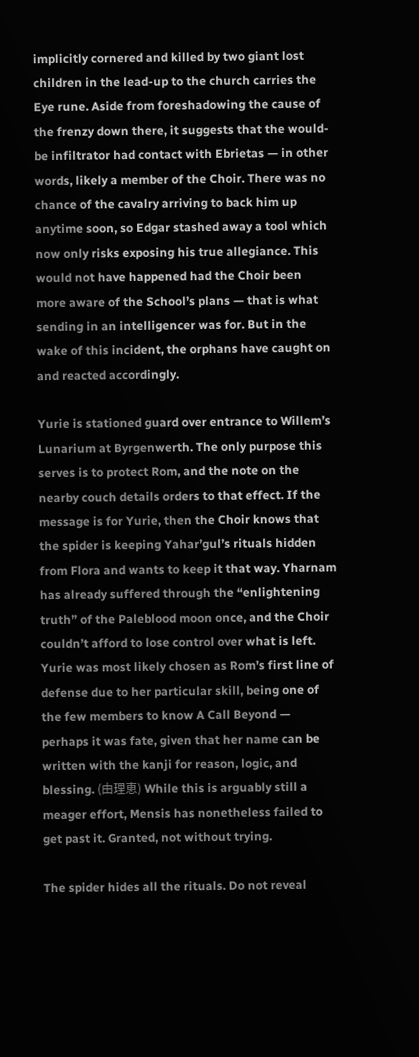implicitly cornered and killed by two giant lost children in the lead-up to the church carries the Eye rune. Aside from foreshadowing the cause of the frenzy down there, it suggests that the would-be infiltrator had contact with Ebrietas — in other words, likely a member of the Choir. There was no chance of the cavalry arriving to back him up anytime soon, so Edgar stashed away a tool which now only risks exposing his true allegiance. This would not have happened had the Choir been more aware of the School’s plans — that is what sending in an intelligencer was for. But in the wake of this incident, the orphans have caught on and reacted accordingly.

Yurie is stationed guard over entrance to Willem’s Lunarium at Byrgenwerth. The only purpose this serves is to protect Rom, and the note on the nearby couch details orders to that effect. If the message is for Yurie, then the Choir knows that the spider is keeping Yahar’gul’s rituals hidden from Flora and wants to keep it that way. Yharnam has already suffered through the “enlightening truth” of the Paleblood moon once, and the Choir couldn’t afford to lose control over what is left. Yurie was most likely chosen as Rom’s first line of defense due to her particular skill, being one of the few members to know A Call Beyond — perhaps it was fate, given that her name can be written with the kanji for reason, logic, and blessing. (由理恵) While this is arguably still a meager effort, Mensis has nonetheless failed to get past it. Granted, not without trying.

The spider hides all the rituals. Do not reveal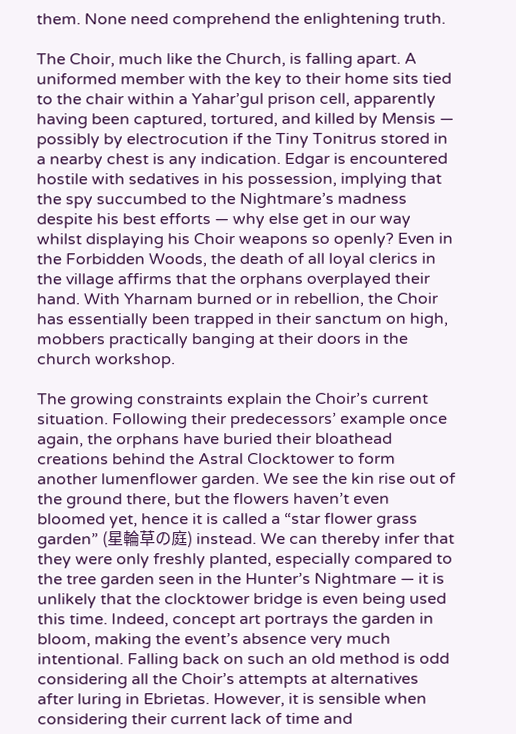them. None need comprehend the enlightening truth.

The Choir, much like the Church, is falling apart. A uniformed member with the key to their home sits tied to the chair within a Yahar’gul prison cell, apparently having been captured, tortured, and killed by Mensis — possibly by electrocution if the Tiny Tonitrus stored in a nearby chest is any indication. Edgar is encountered hostile with sedatives in his possession, implying that the spy succumbed to the Nightmare’s madness despite his best efforts — why else get in our way whilst displaying his Choir weapons so openly? Even in the Forbidden Woods, the death of all loyal clerics in the village affirms that the orphans overplayed their hand. With Yharnam burned or in rebellion, the Choir has essentially been trapped in their sanctum on high, mobbers practically banging at their doors in the church workshop.

The growing constraints explain the Choir’s current situation. Following their predecessors’ example once again, the orphans have buried their bloathead creations behind the Astral Clocktower to form another lumenflower garden. We see the kin rise out of the ground there, but the flowers haven’t even bloomed yet, hence it is called a “star flower grass garden” (星輪草の庭) instead. We can thereby infer that they were only freshly planted, especially compared to the tree garden seen in the Hunter’s Nightmare — it is unlikely that the clocktower bridge is even being used this time. Indeed, concept art portrays the garden in bloom, making the event’s absence very much intentional. Falling back on such an old method is odd considering all the Choir’s attempts at alternatives after luring in Ebrietas. However, it is sensible when considering their current lack of time and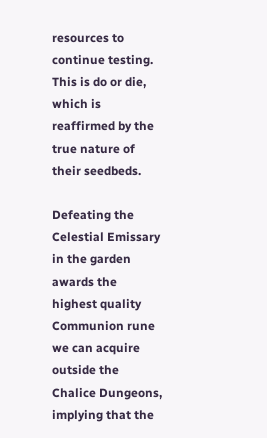resources to continue testing. This is do or die, which is reaffirmed by the true nature of their seedbeds.

Defeating the Celestial Emissary in the garden awards the highest quality Communion rune we can acquire outside the Chalice Dungeons, implying that the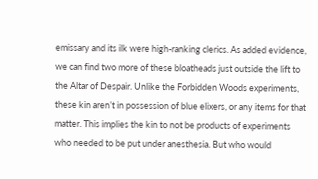emissary and its ilk were high-ranking clerics. As added evidence, we can find two more of these bloatheads just outside the lift to the Altar of Despair. Unlike the Forbidden Woods experiments, these kin aren’t in possession of blue elixers, or any items for that matter. This implies the kin to not be products of experiments who needed to be put under anesthesia. But who would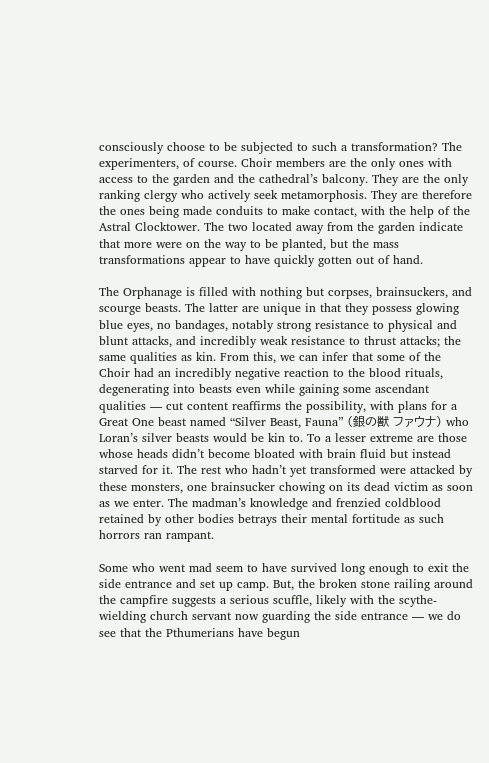consciously choose to be subjected to such a transformation? The experimenters, of course. Choir members are the only ones with access to the garden and the cathedral’s balcony. They are the only ranking clergy who actively seek metamorphosis. They are therefore the ones being made conduits to make contact, with the help of the Astral Clocktower. The two located away from the garden indicate that more were on the way to be planted, but the mass transformations appear to have quickly gotten out of hand.

The Orphanage is filled with nothing but corpses, brainsuckers, and scourge beasts. The latter are unique in that they possess glowing blue eyes, no bandages, notably strong resistance to physical and blunt attacks, and incredibly weak resistance to thrust attacks; the same qualities as kin. From this, we can infer that some of the Choir had an incredibly negative reaction to the blood rituals, degenerating into beasts even while gaining some ascendant qualities — cut content reaffirms the possibility, with plans for a Great One beast named “Silver Beast, Fauna” (銀の獣 ファウナ) who Loran’s silver beasts would be kin to. To a lesser extreme are those whose heads didn’t become bloated with brain fluid but instead starved for it. The rest who hadn’t yet transformed were attacked by these monsters, one brainsucker chowing on its dead victim as soon as we enter. The madman’s knowledge and frenzied coldblood retained by other bodies betrays their mental fortitude as such horrors ran rampant.

Some who went mad seem to have survived long enough to exit the side entrance and set up camp. But, the broken stone railing around the campfire suggests a serious scuffle, likely with the scythe-wielding church servant now guarding the side entrance — we do see that the Pthumerians have begun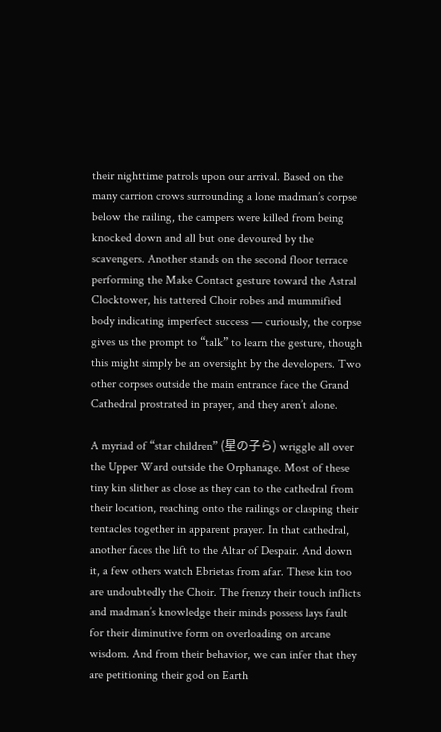their nighttime patrols upon our arrival. Based on the many carrion crows surrounding a lone madman’s corpse below the railing, the campers were killed from being knocked down and all but one devoured by the scavengers. Another stands on the second floor terrace performing the Make Contact gesture toward the Astral Clocktower, his tattered Choir robes and mummified body indicating imperfect success — curiously, the corpse gives us the prompt to “talk” to learn the gesture, though this might simply be an oversight by the developers. Two other corpses outside the main entrance face the Grand Cathedral prostrated in prayer, and they aren’t alone.

A myriad of “star children” (星の子ら) wriggle all over the Upper Ward outside the Orphanage. Most of these tiny kin slither as close as they can to the cathedral from their location, reaching onto the railings or clasping their tentacles together in apparent prayer. In that cathedral, another faces the lift to the Altar of Despair. And down it, a few others watch Ebrietas from afar. These kin too are undoubtedly the Choir. The frenzy their touch inflicts and madman’s knowledge their minds possess lays fault for their diminutive form on overloading on arcane wisdom. And from their behavior, we can infer that they are petitioning their god on Earth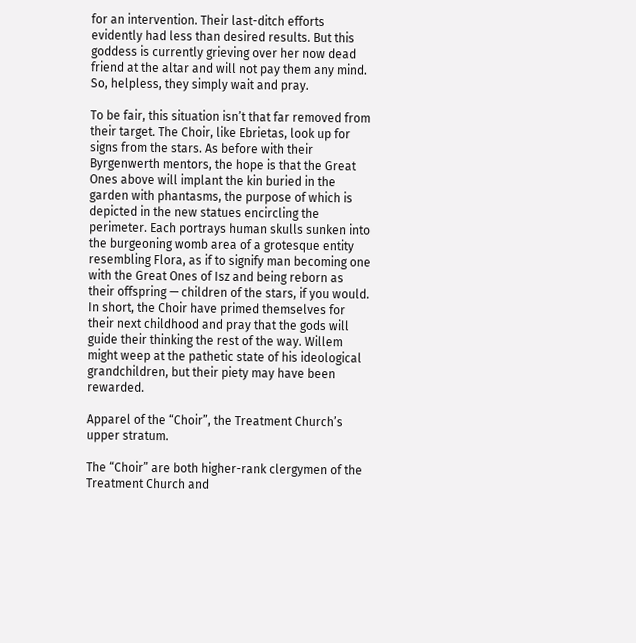for an intervention. Their last-ditch efforts evidently had less than desired results. But this goddess is currently grieving over her now dead friend at the altar and will not pay them any mind. So, helpless, they simply wait and pray.

To be fair, this situation isn’t that far removed from their target. The Choir, like Ebrietas, look up for signs from the stars. As before with their Byrgenwerth mentors, the hope is that the Great Ones above will implant the kin buried in the garden with phantasms, the purpose of which is depicted in the new statues encircling the perimeter. Each portrays human skulls sunken into the burgeoning womb area of a grotesque entity resembling Flora, as if to signify man becoming one with the Great Ones of Isz and being reborn as their offspring — children of the stars, if you would. In short, the Choir have primed themselves for their next childhood and pray that the gods will guide their thinking the rest of the way. Willem might weep at the pathetic state of his ideological grandchildren, but their piety may have been rewarded.

Apparel of the “Choir”, the Treatment Church’s upper stratum.

The “Choir” are both higher-rank clergymen of the Treatment Church and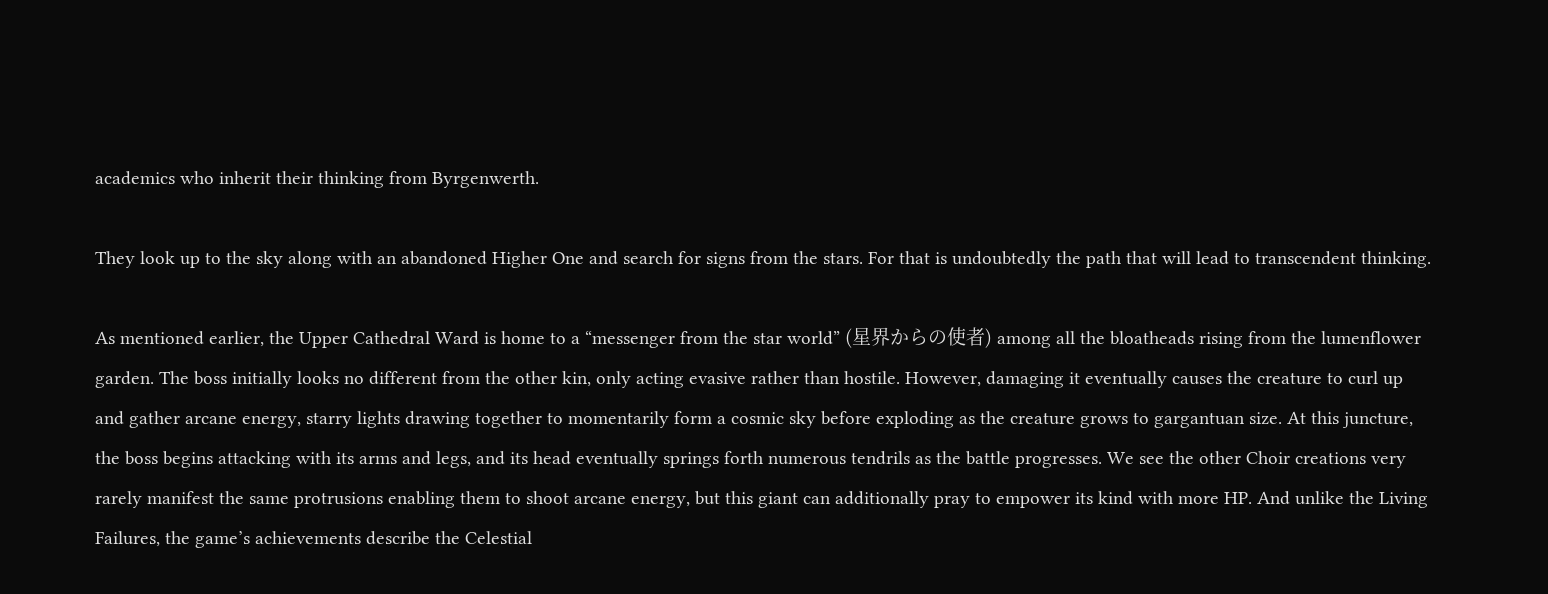academics who inherit their thinking from Byrgenwerth.

They look up to the sky along with an abandoned Higher One and search for signs from the stars. For that is undoubtedly the path that will lead to transcendent thinking.

As mentioned earlier, the Upper Cathedral Ward is home to a “messenger from the star world” (星界からの使者) among all the bloatheads rising from the lumenflower garden. The boss initially looks no different from the other kin, only acting evasive rather than hostile. However, damaging it eventually causes the creature to curl up and gather arcane energy, starry lights drawing together to momentarily form a cosmic sky before exploding as the creature grows to gargantuan size. At this juncture, the boss begins attacking with its arms and legs, and its head eventually springs forth numerous tendrils as the battle progresses. We see the other Choir creations very rarely manifest the same protrusions enabling them to shoot arcane energy, but this giant can additionally pray to empower its kind with more HP. And unlike the Living Failures, the game’s achievements describe the Celestial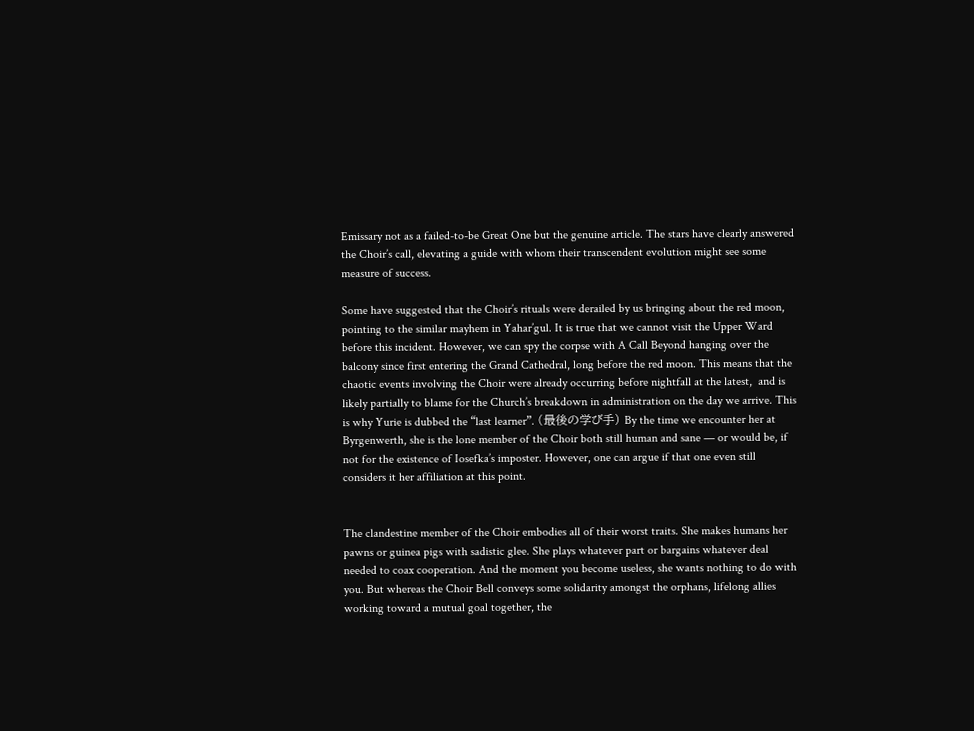Emissary not as a failed-to-be Great One but the genuine article. The stars have clearly answered the Choir’s call, elevating a guide with whom their transcendent evolution might see some measure of success.

Some have suggested that the Choir’s rituals were derailed by us bringing about the red moon, pointing to the similar mayhem in Yahar’gul. It is true that we cannot visit the Upper Ward before this incident. However, we can spy the corpse with A Call Beyond hanging over the balcony since first entering the Grand Cathedral, long before the red moon. This means that the chaotic events involving the Choir were already occurring before nightfall at the latest,  and is likely partially to blame for the Church’s breakdown in administration on the day we arrive. This is why Yurie is dubbed the “last learner”. (最後の学び手) By the time we encounter her at Byrgenwerth, she is the lone member of the Choir both still human and sane — or would be, if not for the existence of Iosefka’s imposter. However, one can argue if that one even still considers it her affiliation at this point.


The clandestine member of the Choir embodies all of their worst traits. She makes humans her pawns or guinea pigs with sadistic glee. She plays whatever part or bargains whatever deal needed to coax cooperation. And the moment you become useless, she wants nothing to do with you. But whereas the Choir Bell conveys some solidarity amongst the orphans, lifelong allies working toward a mutual goal together, the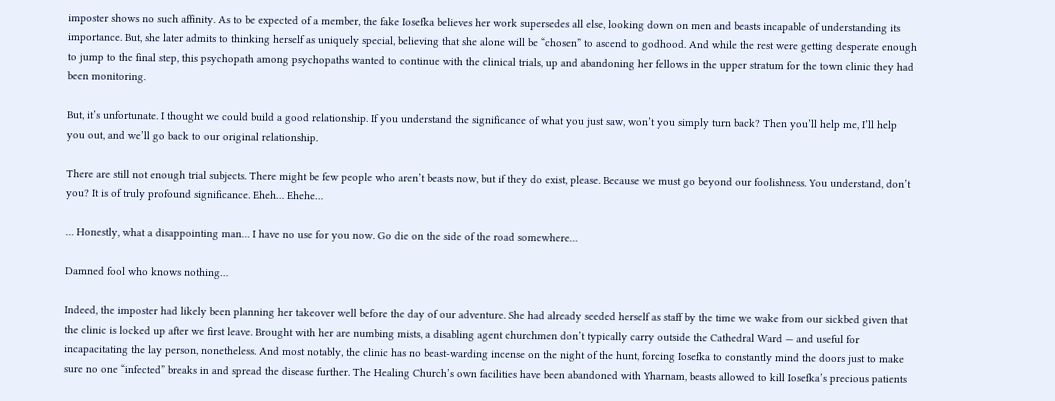imposter shows no such affinity. As to be expected of a member, the fake Iosefka believes her work supersedes all else, looking down on men and beasts incapable of understanding its importance. But, she later admits to thinking herself as uniquely special, believing that she alone will be “chosen” to ascend to godhood. And while the rest were getting desperate enough to jump to the final step, this psychopath among psychopaths wanted to continue with the clinical trials, up and abandoning her fellows in the upper stratum for the town clinic they had been monitoring.

But, it’s unfortunate. I thought we could build a good relationship. If you understand the significance of what you just saw, won’t you simply turn back? Then you’ll help me, I’ll help you out, and we’ll go back to our original relationship.

There are still not enough trial subjects. There might be few people who aren’t beasts now, but if they do exist, please. Because we must go beyond our foolishness. You understand, don’t you? It is of truly profound significance. Eheh… Ehehe…

… Honestly, what a disappointing man… I have no use for you now. Go die on the side of the road somewhere…

Damned fool who knows nothing…

Indeed, the imposter had likely been planning her takeover well before the day of our adventure. She had already seeded herself as staff by the time we wake from our sickbed given that the clinic is locked up after we first leave. Brought with her are numbing mists, a disabling agent churchmen don’t typically carry outside the Cathedral Ward — and useful for incapacitating the lay person, nonetheless. And most notably, the clinic has no beast-warding incense on the night of the hunt, forcing Iosefka to constantly mind the doors just to make sure no one “infected” breaks in and spread the disease further. The Healing Church’s own facilities have been abandoned with Yharnam, beasts allowed to kill Iosefka’s precious patients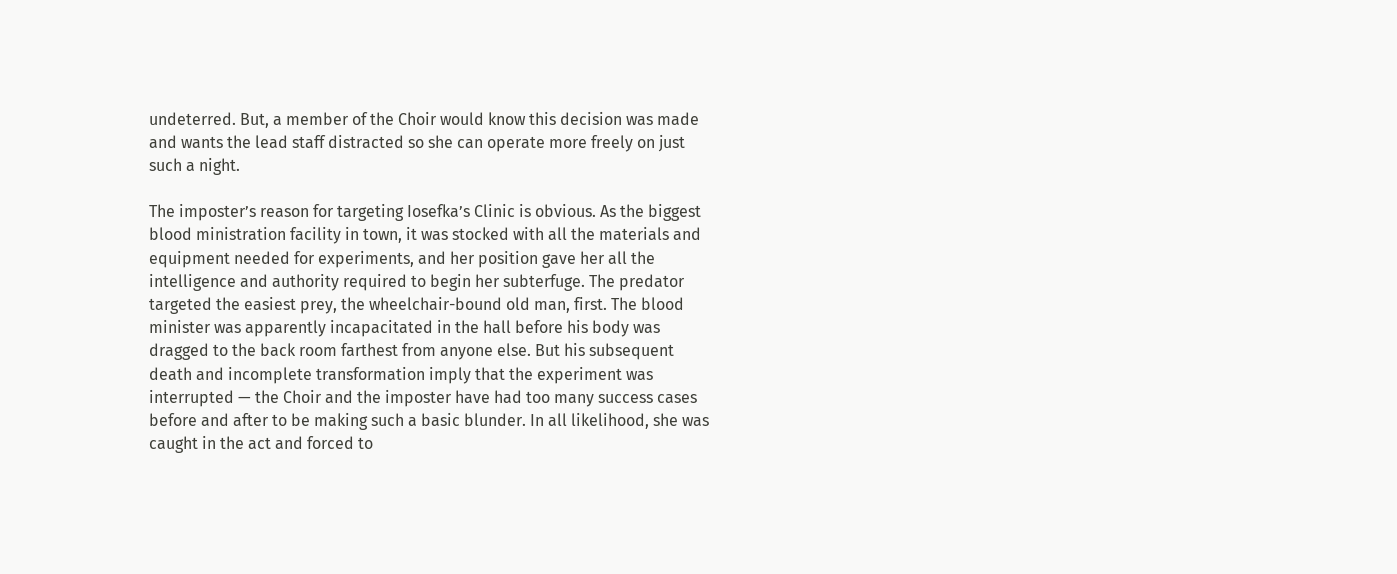undeterred. But, a member of the Choir would know this decision was made and wants the lead staff distracted so she can operate more freely on just such a night.

The imposter’s reason for targeting Iosefka’s Clinic is obvious. As the biggest blood ministration facility in town, it was stocked with all the materials and equipment needed for experiments, and her position gave her all the intelligence and authority required to begin her subterfuge. The predator targeted the easiest prey, the wheelchair-bound old man, first. The blood minister was apparently incapacitated in the hall before his body was dragged to the back room farthest from anyone else. But his subsequent death and incomplete transformation imply that the experiment was interrupted — the Choir and the imposter have had too many success cases before and after to be making such a basic blunder. In all likelihood, she was caught in the act and forced to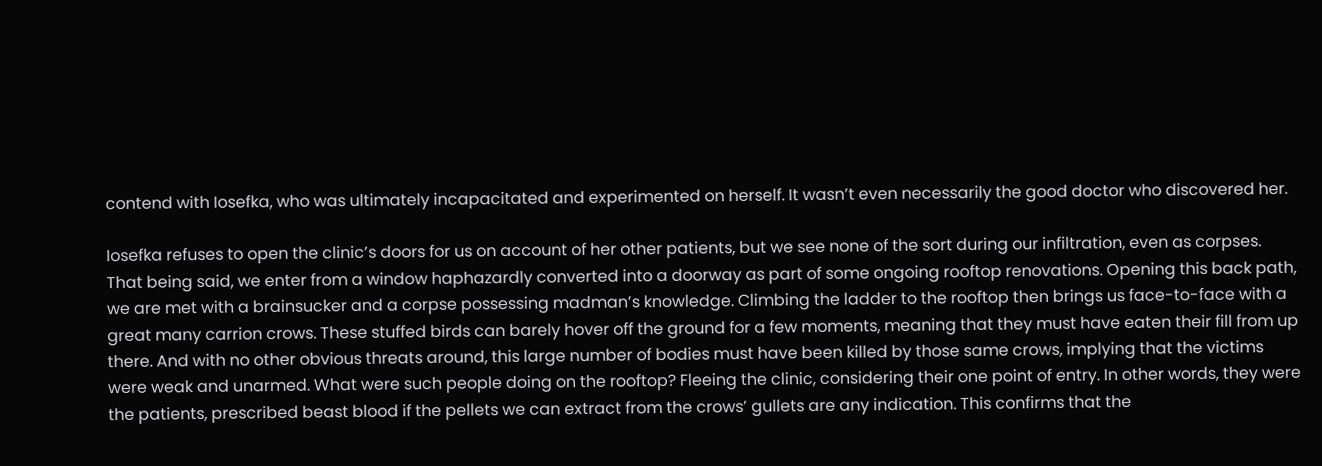contend with Iosefka, who was ultimately incapacitated and experimented on herself. It wasn’t even necessarily the good doctor who discovered her.

Iosefka refuses to open the clinic’s doors for us on account of her other patients, but we see none of the sort during our infiltration, even as corpses. That being said, we enter from a window haphazardly converted into a doorway as part of some ongoing rooftop renovations. Opening this back path, we are met with a brainsucker and a corpse possessing madman’s knowledge. Climbing the ladder to the rooftop then brings us face-to-face with a great many carrion crows. These stuffed birds can barely hover off the ground for a few moments, meaning that they must have eaten their fill from up there. And with no other obvious threats around, this large number of bodies must have been killed by those same crows, implying that the victims were weak and unarmed. What were such people doing on the rooftop? Fleeing the clinic, considering their one point of entry. In other words, they were the patients, prescribed beast blood if the pellets we can extract from the crows’ gullets are any indication. This confirms that the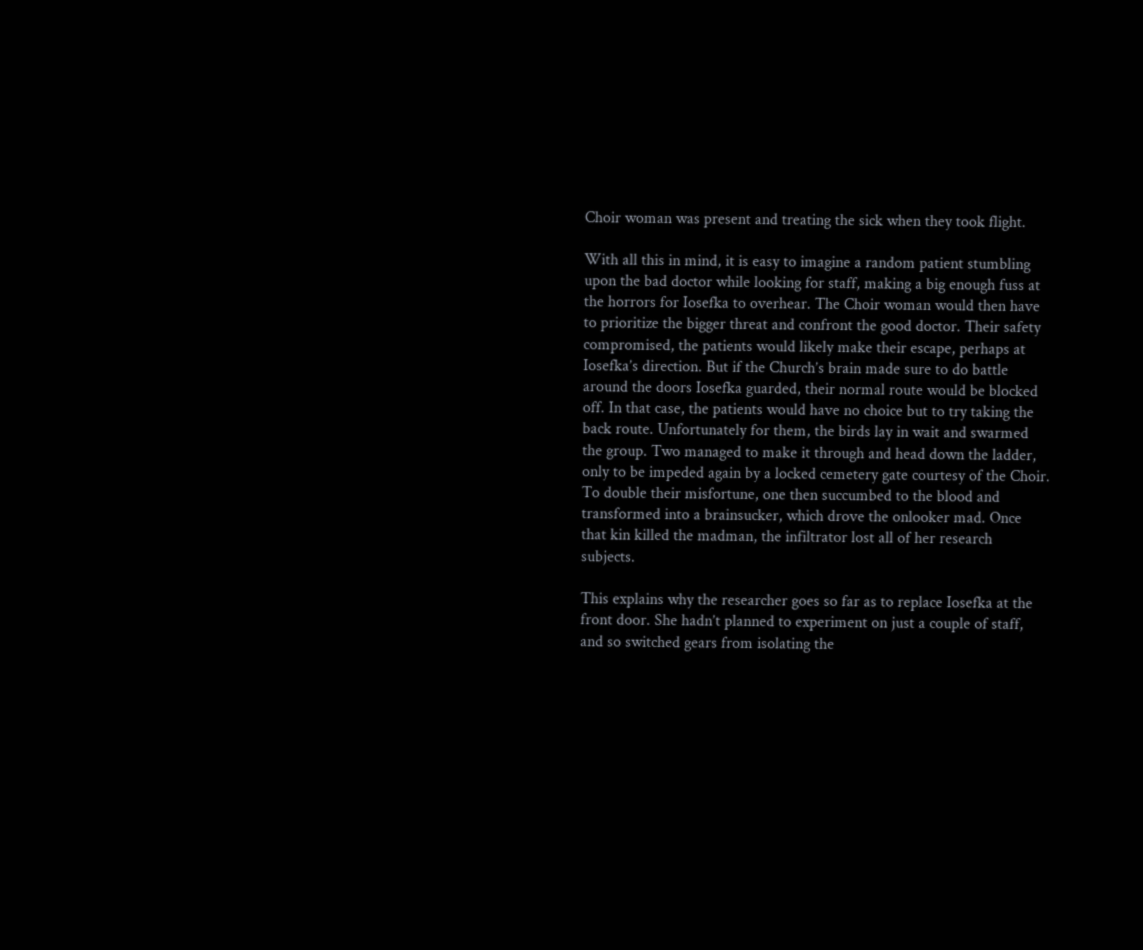Choir woman was present and treating the sick when they took flight.

With all this in mind, it is easy to imagine a random patient stumbling upon the bad doctor while looking for staff, making a big enough fuss at the horrors for Iosefka to overhear. The Choir woman would then have to prioritize the bigger threat and confront the good doctor. Their safety compromised, the patients would likely make their escape, perhaps at Iosefka’s direction. But if the Church’s brain made sure to do battle around the doors Iosefka guarded, their normal route would be blocked off. In that case, the patients would have no choice but to try taking the back route. Unfortunately for them, the birds lay in wait and swarmed the group. Two managed to make it through and head down the ladder, only to be impeded again by a locked cemetery gate courtesy of the Choir. To double their misfortune, one then succumbed to the blood and transformed into a brainsucker, which drove the onlooker mad. Once that kin killed the madman, the infiltrator lost all of her research subjects.

This explains why the researcher goes so far as to replace Iosefka at the front door. She hadn’t planned to experiment on just a couple of staff, and so switched gears from isolating the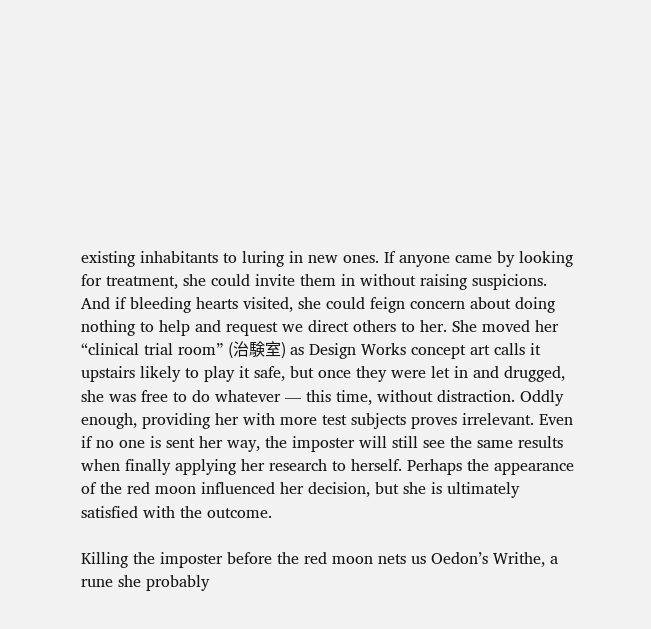existing inhabitants to luring in new ones. If anyone came by looking for treatment, she could invite them in without raising suspicions. And if bleeding hearts visited, she could feign concern about doing nothing to help and request we direct others to her. She moved her “clinical trial room” (治験室) as Design Works concept art calls it upstairs likely to play it safe, but once they were let in and drugged, she was free to do whatever — this time, without distraction. Oddly enough, providing her with more test subjects proves irrelevant. Even if no one is sent her way, the imposter will still see the same results when finally applying her research to herself. Perhaps the appearance of the red moon influenced her decision, but she is ultimately satisfied with the outcome.

Killing the imposter before the red moon nets us Oedon’s Writhe, a rune she probably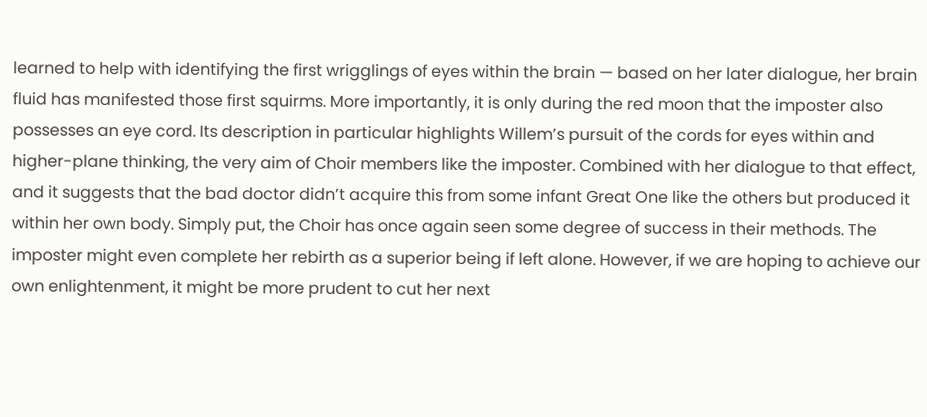learned to help with identifying the first wrigglings of eyes within the brain — based on her later dialogue, her brain fluid has manifested those first squirms. More importantly, it is only during the red moon that the imposter also possesses an eye cord. Its description in particular highlights Willem’s pursuit of the cords for eyes within and higher-plane thinking, the very aim of Choir members like the imposter. Combined with her dialogue to that effect, and it suggests that the bad doctor didn’t acquire this from some infant Great One like the others but produced it within her own body. Simply put, the Choir has once again seen some degree of success in their methods. The imposter might even complete her rebirth as a superior being if left alone. However, if we are hoping to achieve our own enlightenment, it might be more prudent to cut her next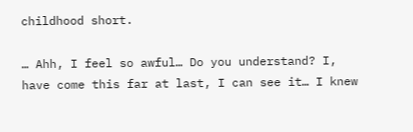childhood short.

… Ahh, I feel so awful… Do you understand? I, have come this far at last, I can see it… I knew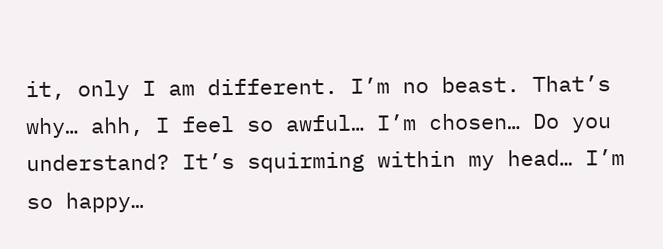it, only I am different. I’m no beast. That’s why… ahh, I feel so awful… I’m chosen… Do you understand? It’s squirming within my head… I’m so happy…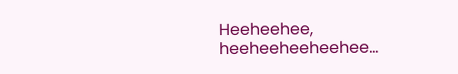Heeheehee, heeheeheeheehee…